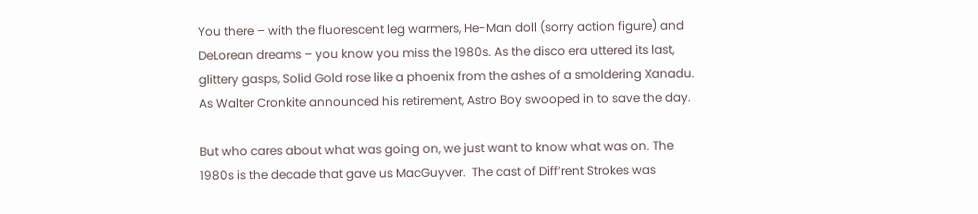You there – with the fluorescent leg warmers, He-Man doll (sorry action figure) and DeLorean dreams – you know you miss the 1980s. As the disco era uttered its last, glittery gasps, Solid Gold rose like a phoenix from the ashes of a smoldering Xanadu. As Walter Cronkite announced his retirement, Astro Boy swooped in to save the day.

But who cares about what was going on, we just want to know what was on. The 1980s is the decade that gave us MacGuyver.  The cast of Diff’rent Strokes was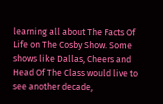learning all about The Facts Of Life on The Cosby Show. Some shows like Dallas, Cheers and Head Of The Class would live to see another decade,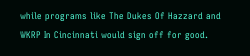while programs like The Dukes Of Hazzard and WKRP In Cincinnati would sign off for good.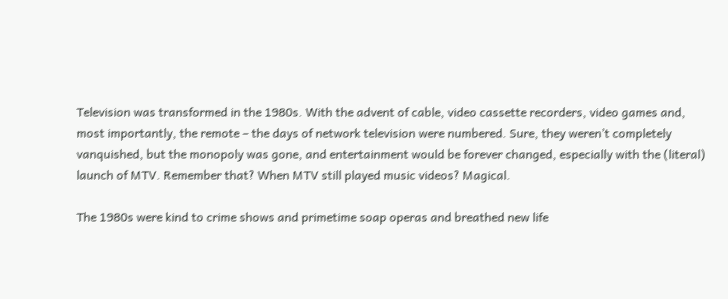Television was transformed in the 1980s. With the advent of cable, video cassette recorders, video games and, most importantly, the remote – the days of network television were numbered. Sure, they weren’t completely vanquished, but the monopoly was gone, and entertainment would be forever changed, especially with the (literal) launch of MTV. Remember that? When MTV still played music videos? Magical.

The 1980s were kind to crime shows and primetime soap operas and breathed new life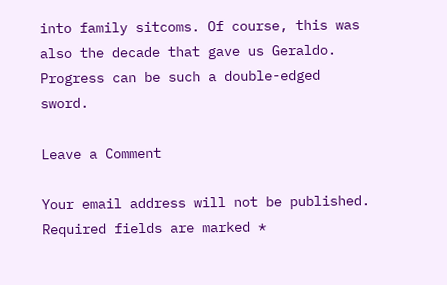into family sitcoms. Of course, this was also the decade that gave us Geraldo. Progress can be such a double-edged sword.

Leave a Comment

Your email address will not be published. Required fields are marked *